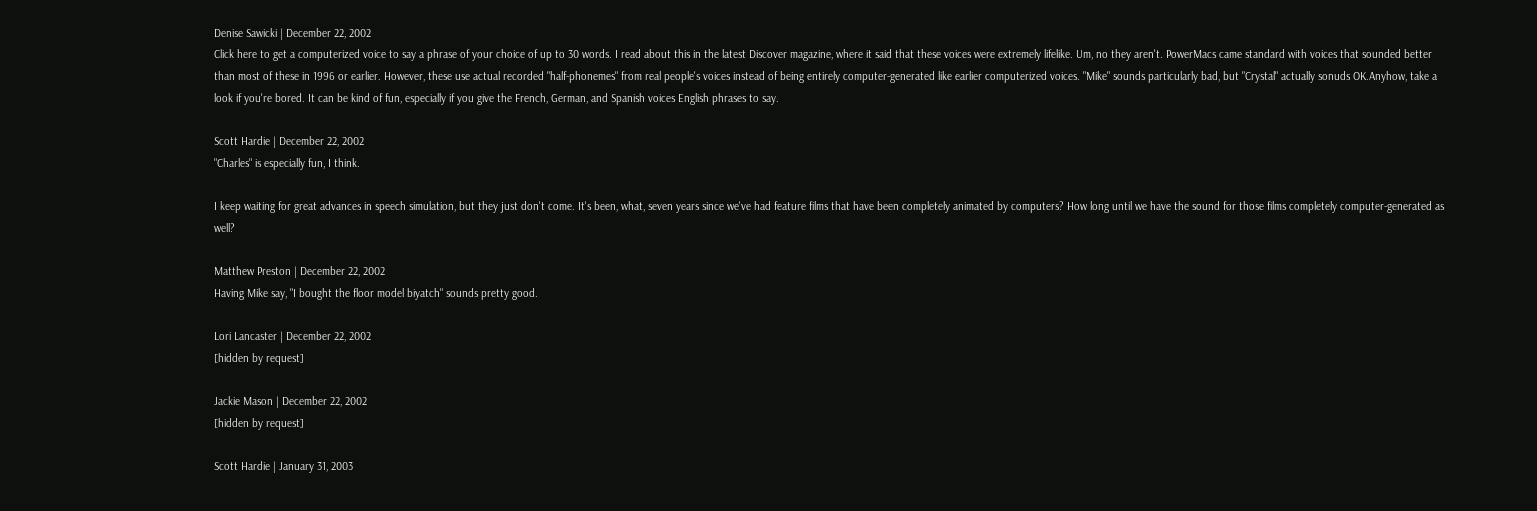Denise Sawicki | December 22, 2002
Click here to get a computerized voice to say a phrase of your choice of up to 30 words. I read about this in the latest Discover magazine, where it said that these voices were extremely lifelike. Um, no they aren't. PowerMacs came standard with voices that sounded better than most of these in 1996 or earlier. However, these use actual recorded "half-phonemes" from real people's voices instead of being entirely computer-generated like earlier computerized voices. "Mike" sounds particularly bad, but "Crystal" actually sonuds OK.Anyhow, take a look if you're bored. It can be kind of fun, especially if you give the French, German, and Spanish voices English phrases to say.

Scott Hardie | December 22, 2002
"Charles" is especially fun, I think.

I keep waiting for great advances in speech simulation, but they just don't come. It's been, what, seven years since we've had feature films that have been completely animated by computers? How long until we have the sound for those films completely computer-generated as well?

Matthew Preston | December 22, 2002
Having Mike say, "I bought the floor model biyatch" sounds pretty good.

Lori Lancaster | December 22, 2002
[hidden by request]

Jackie Mason | December 22, 2002
[hidden by request]

Scott Hardie | January 31, 2003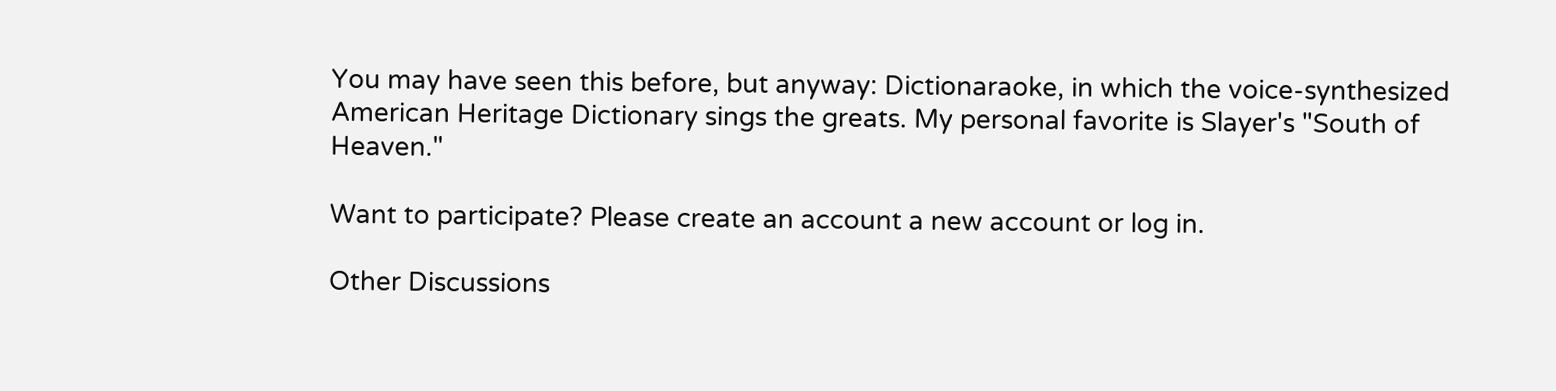You may have seen this before, but anyway: Dictionaraoke, in which the voice-synthesized American Heritage Dictionary sings the greats. My personal favorite is Slayer's "South of Heaven."

Want to participate? Please create an account a new account or log in.

Other Discussions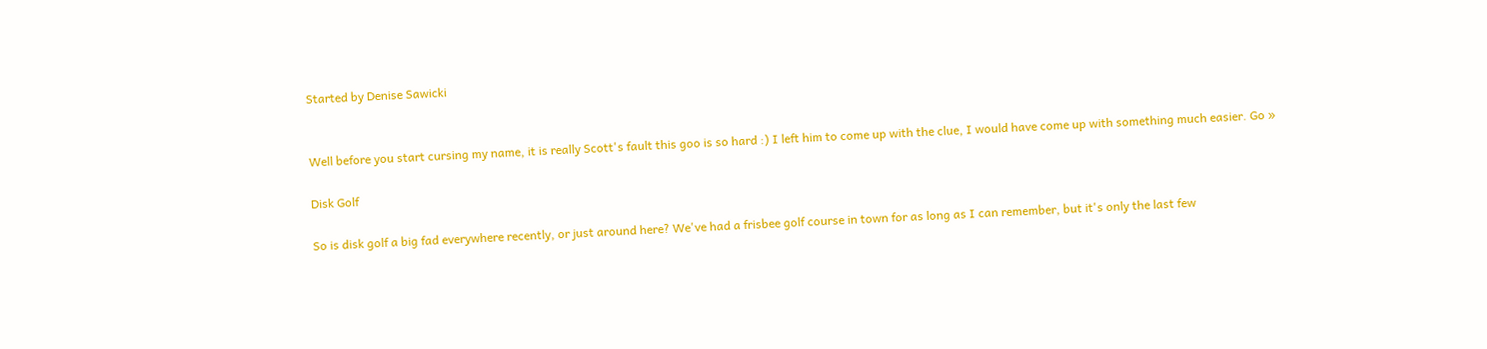Started by Denise Sawicki


Well before you start cursing my name, it is really Scott's fault this goo is so hard :) I left him to come up with the clue, I would have come up with something much easier. Go »

Disk Golf

So is disk golf a big fad everywhere recently, or just around here? We've had a frisbee golf course in town for as long as I can remember, but it's only the last few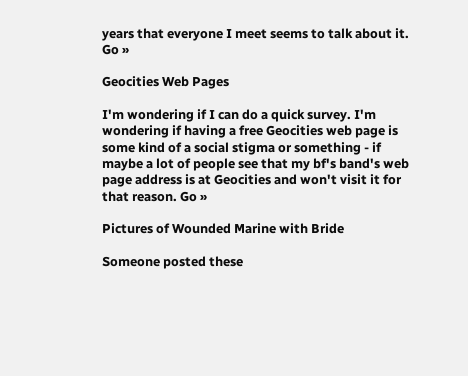years that everyone I meet seems to talk about it. Go »

Geocities Web Pages

I'm wondering if I can do a quick survey. I'm wondering if having a free Geocities web page is some kind of a social stigma or something - if maybe a lot of people see that my bf's band's web page address is at Geocities and won't visit it for that reason. Go »

Pictures of Wounded Marine with Bride

Someone posted these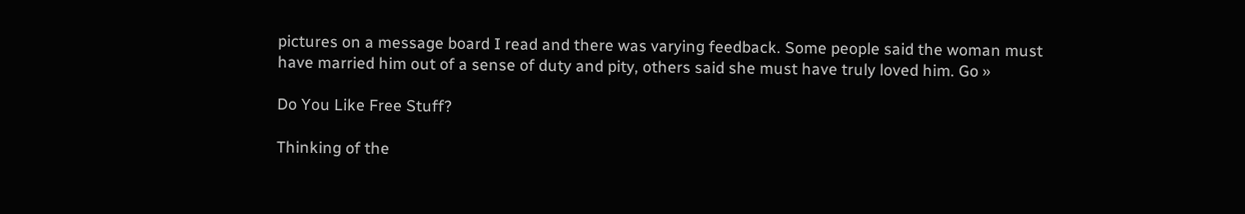pictures on a message board I read and there was varying feedback. Some people said the woman must have married him out of a sense of duty and pity, others said she must have truly loved him. Go »

Do You Like Free Stuff?

Thinking of the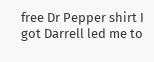free Dr Pepper shirt I got Darrell led me to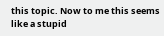this topic. Now to me this seems like a stupid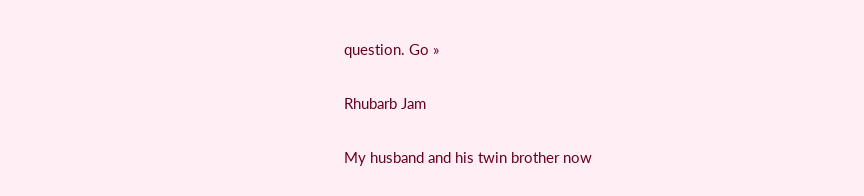question. Go »

Rhubarb Jam

My husband and his twin brother now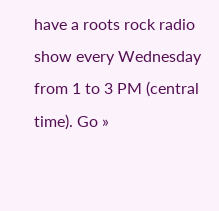have a roots rock radio show every Wednesday from 1 to 3 PM (central time). Go »